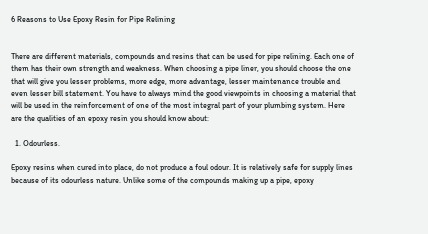6 Reasons to Use Epoxy Resin for Pipe Relining


There are different materials, compounds and resins that can be used for pipe relining. Each one of them has their own strength and weakness. When choosing a pipe liner, you should choose the one that will give you lesser problems, more edge, more advantage, lesser maintenance trouble and even lesser bill statement. You have to always mind the good viewpoints in choosing a material that will be used in the reinforcement of one of the most integral part of your plumbing system. Here are the qualities of an epoxy resin you should know about:

  1. Odourless.

Epoxy resins when cured into place, do not produce a foul odour. It is relatively safe for supply lines because of its odourless nature. Unlike some of the compounds making up a pipe, epoxy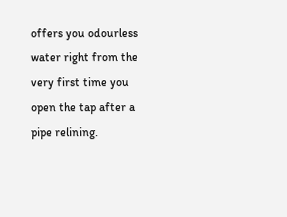offers you odourless water right from the very first time you open the tap after a pipe relining.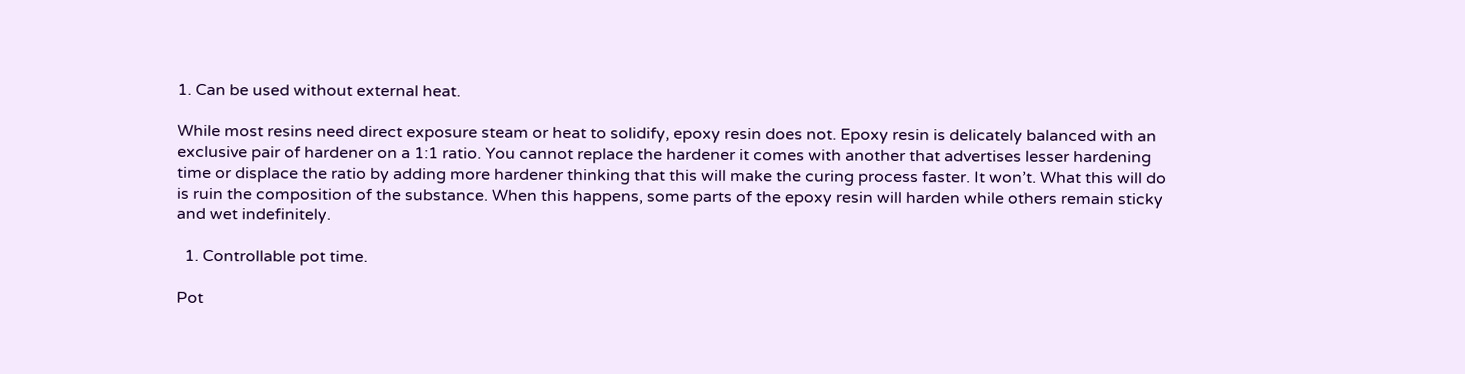1. Can be used without external heat.

While most resins need direct exposure steam or heat to solidify, epoxy resin does not. Epoxy resin is delicately balanced with an exclusive pair of hardener on a 1:1 ratio. You cannot replace the hardener it comes with another that advertises lesser hardening time or displace the ratio by adding more hardener thinking that this will make the curing process faster. It won’t. What this will do is ruin the composition of the substance. When this happens, some parts of the epoxy resin will harden while others remain sticky and wet indefinitely.

  1. Controllable pot time.

Pot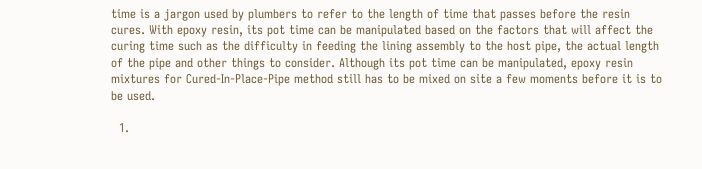time is a jargon used by plumbers to refer to the length of time that passes before the resin cures. With epoxy resin, its pot time can be manipulated based on the factors that will affect the curing time such as the difficulty in feeding the lining assembly to the host pipe, the actual length of the pipe and other things to consider. Although its pot time can be manipulated, epoxy resin mixtures for Cured-In-Place-Pipe method still has to be mixed on site a few moments before it is to be used.

  1.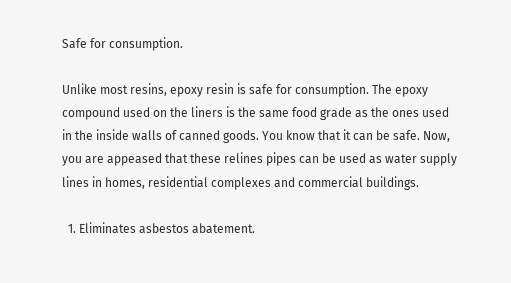Safe for consumption.

Unlike most resins, epoxy resin is safe for consumption. The epoxy compound used on the liners is the same food grade as the ones used in the inside walls of canned goods. You know that it can be safe. Now, you are appeased that these relines pipes can be used as water supply lines in homes, residential complexes and commercial buildings.

  1. Eliminates asbestos abatement.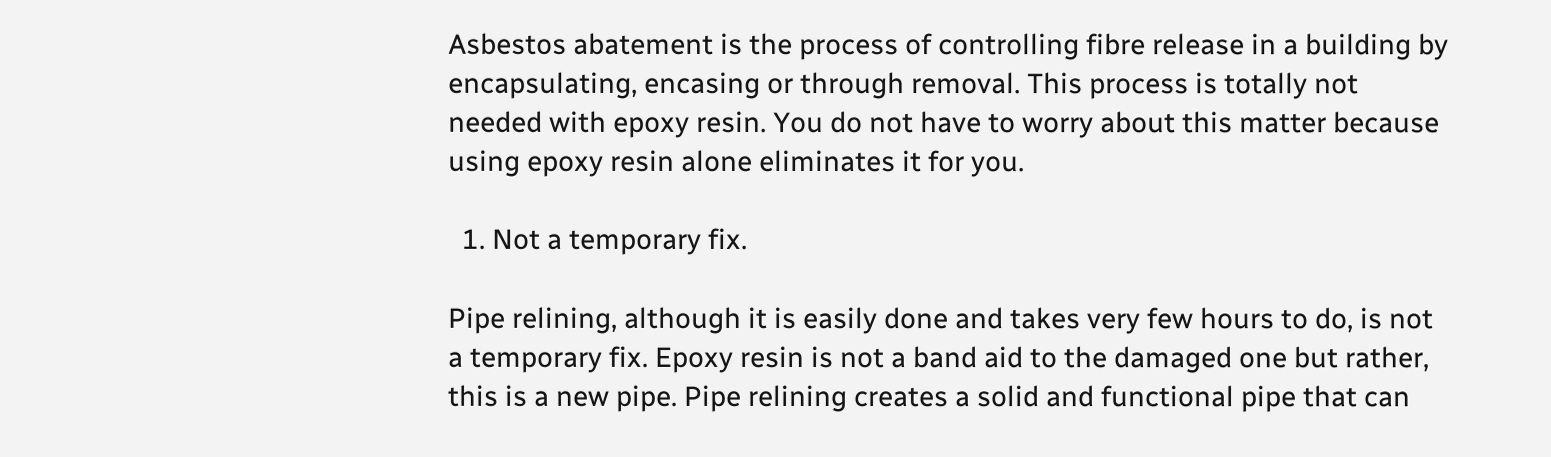Asbestos abatement is the process of controlling fibre release in a building by encapsulating, encasing or through removal. This process is totally not needed with epoxy resin. You do not have to worry about this matter because using epoxy resin alone eliminates it for you.

  1. Not a temporary fix.

Pipe relining, although it is easily done and takes very few hours to do, is not a temporary fix. Epoxy resin is not a band aid to the damaged one but rather, this is a new pipe. Pipe relining creates a solid and functional pipe that can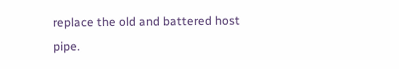replace the old and battered host pipe.